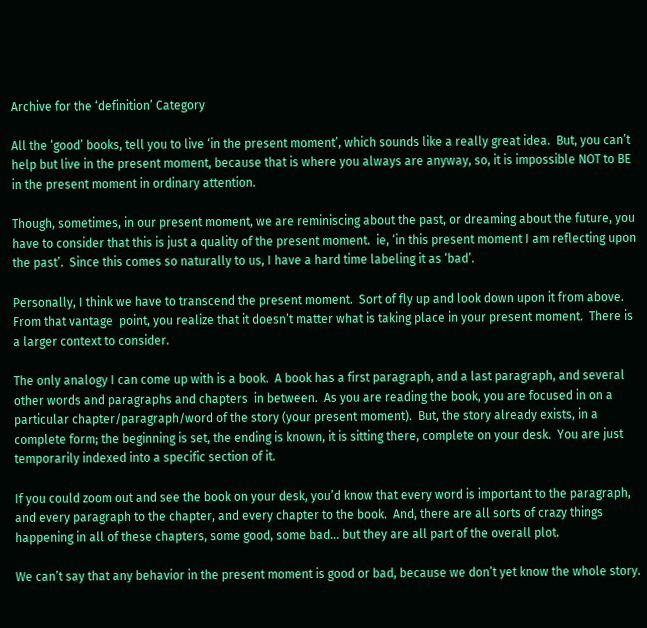Archive for the ‘definition’ Category

All the ‘good’ books, tell you to live ‘in the present moment’, which sounds like a really great idea.  But, you can’t help but live in the present moment, because that is where you always are anyway, so, it is impossible NOT to BE in the present moment in ordinary attention.

Though, sometimes, in our present moment, we are reminiscing about the past, or dreaming about the future, you have to consider that this is just a quality of the present moment.  ie, ‘in this present moment I am reflecting upon the past’.  Since this comes so naturally to us, I have a hard time labeling it as ‘bad’.

Personally, I think we have to transcend the present moment.  Sort of fly up and look down upon it from above.  From that vantage  point, you realize that it doesn’t matter what is taking place in your present moment.  There is a larger context to consider.

The only analogy I can come up with is a book.  A book has a first paragraph, and a last paragraph, and several other words and paragraphs and chapters  in between.  As you are reading the book, you are focused in on a particular chapter/paragraph/word of the story (your present moment).  But, the story already exists, in a complete form; the beginning is set, the ending is known, it is sitting there, complete on your desk.  You are just temporarily indexed into a specific section of it.

If you could zoom out and see the book on your desk, you’d know that every word is important to the paragraph, and every paragraph to the chapter, and every chapter to the book.  And, there are all sorts of crazy things happening in all of these chapters, some good, some bad… but they are all part of the overall plot.

We can’t say that any behavior in the present moment is good or bad, because we don’t yet know the whole story.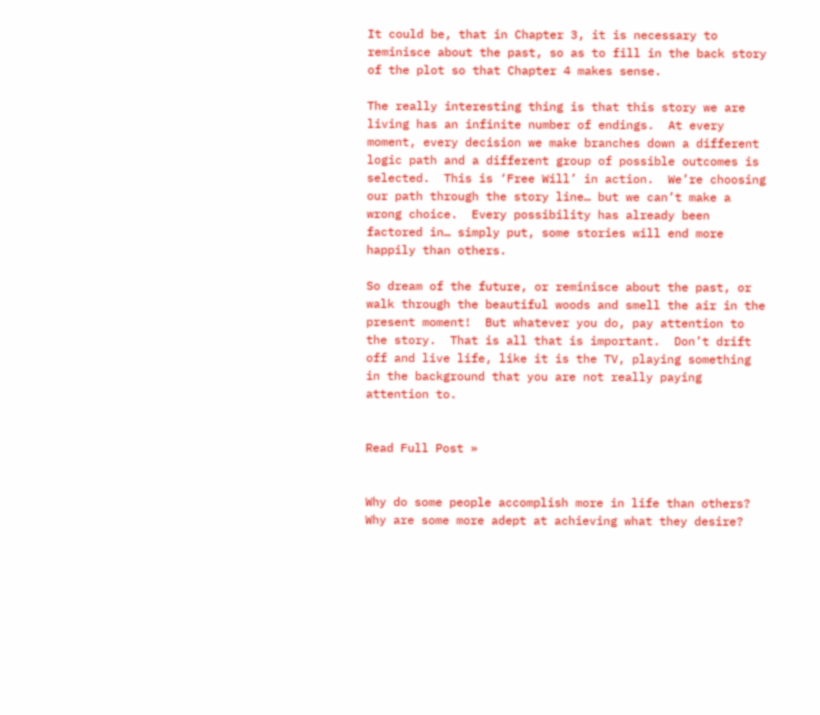It could be, that in Chapter 3, it is necessary to reminisce about the past, so as to fill in the back story of the plot so that Chapter 4 makes sense.

The really interesting thing is that this story we are living has an infinite number of endings.  At every moment, every decision we make branches down a different logic path and a different group of possible outcomes is selected.  This is ‘Free Will’ in action.  We’re choosing our path through the story line… but we can’t make a wrong choice.  Every possibility has already been factored in… simply put, some stories will end more happily than others.

So dream of the future, or reminisce about the past, or walk through the beautiful woods and smell the air in the present moment!  But whatever you do, pay attention to the story.  That is all that is important.  Don’t drift off and live life, like it is the TV, playing something in the background that you are not really paying attention to.


Read Full Post »


Why do some people accomplish more in life than others?  Why are some more adept at achieving what they desire?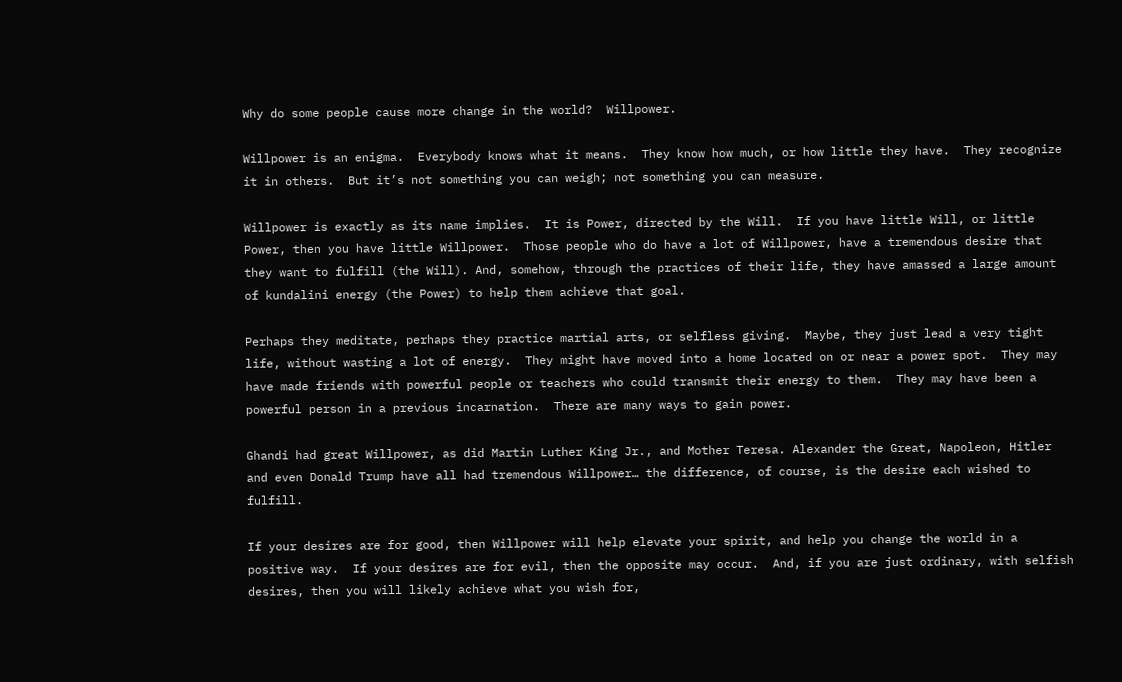Why do some people cause more change in the world?  Willpower.

Willpower is an enigma.  Everybody knows what it means.  They know how much, or how little they have.  They recognize it in others.  But it’s not something you can weigh; not something you can measure.

Willpower is exactly as its name implies.  It is Power, directed by the Will.  If you have little Will, or little Power, then you have little Willpower.  Those people who do have a lot of Willpower, have a tremendous desire that they want to fulfill (the Will). And, somehow, through the practices of their life, they have amassed a large amount of kundalini energy (the Power) to help them achieve that goal.

Perhaps they meditate, perhaps they practice martial arts, or selfless giving.  Maybe, they just lead a very tight life, without wasting a lot of energy.  They might have moved into a home located on or near a power spot.  They may have made friends with powerful people or teachers who could transmit their energy to them.  They may have been a powerful person in a previous incarnation.  There are many ways to gain power.

Ghandi had great Willpower, as did Martin Luther King Jr., and Mother Teresa. Alexander the Great, Napoleon, Hitler and even Donald Trump have all had tremendous Willpower… the difference, of course, is the desire each wished to fulfill.

If your desires are for good, then Willpower will help elevate your spirit, and help you change the world in a positive way.  If your desires are for evil, then the opposite may occur.  And, if you are just ordinary, with selfish desires, then you will likely achieve what you wish for,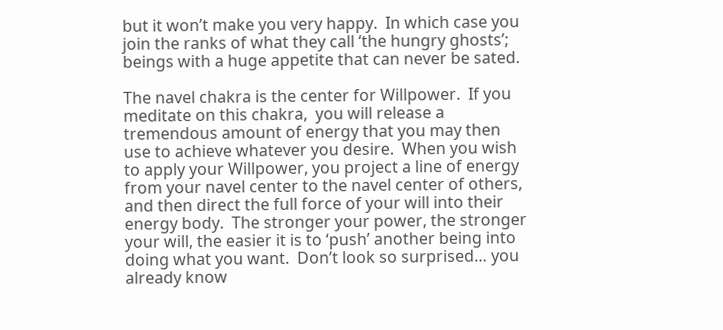but it won’t make you very happy.  In which case you join the ranks of what they call ‘the hungry ghosts’; beings with a huge appetite that can never be sated.

The navel chakra is the center for Willpower.  If you meditate on this chakra,  you will release a tremendous amount of energy that you may then use to achieve whatever you desire.  When you wish to apply your Willpower, you project a line of energy from your navel center to the navel center of others, and then direct the full force of your will into their energy body.  The stronger your power, the stronger your will, the easier it is to ‘push’ another being into doing what you want.  Don’t look so surprised… you already know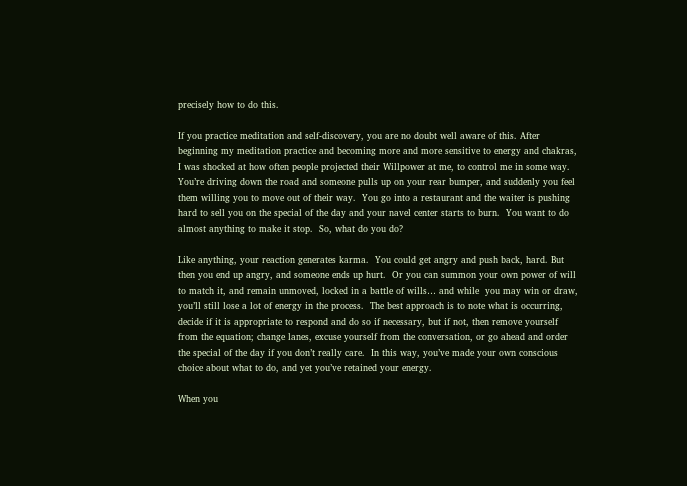precisely how to do this.

If you practice meditation and self-discovery, you are no doubt well aware of this. After beginning my meditation practice and becoming more and more sensitive to energy and chakras, I was shocked at how often people projected their Willpower at me, to control me in some way.  You’re driving down the road and someone pulls up on your rear bumper, and suddenly you feel them willing you to move out of their way.  You go into a restaurant and the waiter is pushing hard to sell you on the special of the day and your navel center starts to burn.  You want to do almost anything to make it stop.  So, what do you do?

Like anything, your reaction generates karma.  You could get angry and push back, hard. But then you end up angry, and someone ends up hurt.  Or you can summon your own power of will to match it, and remain unmoved, locked in a battle of wills… and while  you may win or draw, you’ll still lose a lot of energy in the process.  The best approach is to note what is occurring, decide if it is appropriate to respond and do so if necessary, but if not, then remove yourself from the equation; change lanes, excuse yourself from the conversation, or go ahead and order the special of the day if you don’t really care.  In this way, you’ve made your own conscious choice about what to do, and yet you’ve retained your energy.

When you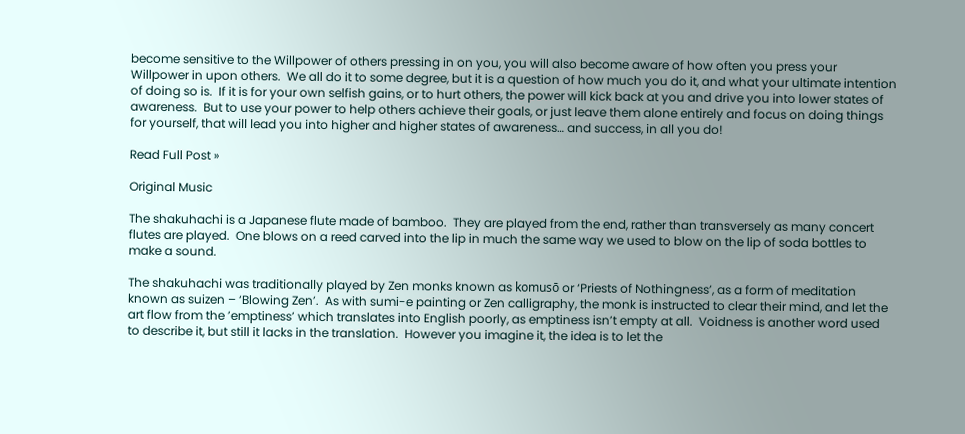become sensitive to the Willpower of others pressing in on you, you will also become aware of how often you press your Willpower in upon others.  We all do it to some degree, but it is a question of how much you do it, and what your ultimate intention of doing so is.  If it is for your own selfish gains, or to hurt others, the power will kick back at you and drive you into lower states of awareness.  But to use your power to help others achieve their goals, or just leave them alone entirely and focus on doing things for yourself, that will lead you into higher and higher states of awareness… and success, in all you do!

Read Full Post »

Original Music

The shakuhachi is a Japanese flute made of bamboo.  They are played from the end, rather than transversely as many concert flutes are played.  One blows on a reed carved into the lip in much the same way we used to blow on the lip of soda bottles to make a sound.

The shakuhachi was traditionally played by Zen monks known as komusō or ‘Priests of Nothingness’, as a form of meditation known as suizen – ‘Blowing Zen’.  As with sumi-e painting or Zen calligraphy, the monk is instructed to clear their mind, and let the art flow from the ’emptiness’ which translates into English poorly, as emptiness isn’t empty at all.  Voidness is another word used to describe it, but still it lacks in the translation.  However you imagine it, the idea is to let the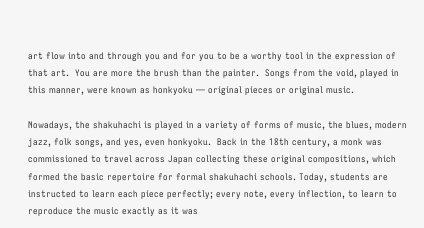art flow into and through you and for you to be a worthy tool in the expression of that art.  You are more the brush than the painter.  Songs from the void, played in this manner, were known as honkyoku — original pieces or original music.

Nowadays, the shakuhachi is played in a variety of forms of music, the blues, modern jazz, folk songs, and yes, even honkyoku.  Back in the 18th century, a monk was commissioned to travel across Japan collecting these original compositions, which formed the basic repertoire for formal shakuhachi schools. Today, students are instructed to learn each piece perfectly; every note, every inflection, to learn to reproduce the music exactly as it was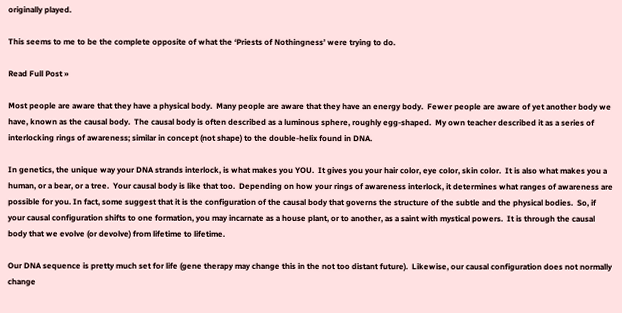originally played.

This seems to me to be the complete opposite of what the ‘Priests of Nothingness’ were trying to do.

Read Full Post »

Most people are aware that they have a physical body.  Many people are aware that they have an energy body.  Fewer people are aware of yet another body we have, known as the causal body.  The causal body is often described as a luminous sphere, roughly egg-shaped.  My own teacher described it as a series of interlocking rings of awareness; similar in concept (not shape) to the double-helix found in DNA.

In genetics, the unique way your DNA strands interlock, is what makes you YOU.  It gives you your hair color, eye color, skin color.  It is also what makes you a human, or a bear, or a tree.  Your causal body is like that too.  Depending on how your rings of awareness interlock, it determines what ranges of awareness are possible for you. In fact, some suggest that it is the configuration of the causal body that governs the structure of the subtle and the physical bodies.  So, if your causal configuration shifts to one formation, you may incarnate as a house plant, or to another, as a saint with mystical powers.  It is through the causal body that we evolve (or devolve) from lifetime to lifetime.

Our DNA sequence is pretty much set for life (gene therapy may change this in the not too distant future).  Likewise, our causal configuration does not normally change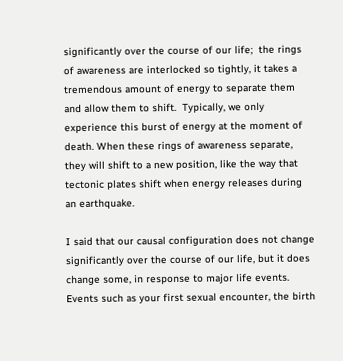significantly over the course of our life;  the rings of awareness are interlocked so tightly, it takes a tremendous amount of energy to separate them and allow them to shift.  Typically, we only experience this burst of energy at the moment of death. When these rings of awareness separate, they will shift to a new position, like the way that tectonic plates shift when energy releases during an earthquake.

I said that our causal configuration does not change significantly over the course of our life, but it does change some, in response to major life events.  Events such as your first sexual encounter, the birth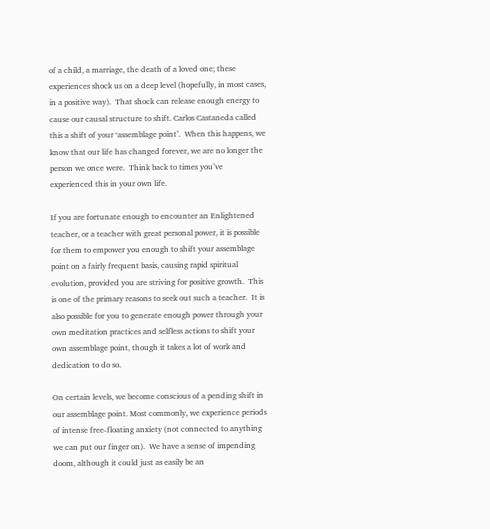of a child, a marriage, the death of a loved one; these experiences shock us on a deep level (hopefully, in most cases, in a positive way).  That shock can release enough energy to cause our causal structure to shift. Carlos Castaneda called this a shift of your ‘assemblage point’.  When this happens, we know that our life has changed forever, we are no longer the person we once were.  Think back to times you’ve experienced this in your own life.

If you are fortunate enough to encounter an Enlightened teacher, or a teacher with great personal power, it is possible for them to empower you enough to shift your assemblage point on a fairly frequent basis, causing rapid spiritual evolution, provided you are striving for positive growth.  This is one of the primary reasons to seek out such a teacher.  It is also possible for you to generate enough power through your own meditation practices and selfless actions to shift your own assemblage point, though it takes a lot of work and dedication to do so.

On certain levels, we become conscious of a pending shift in our assemblage point. Most commonly, we experience periods of intense free-floating anxiety (not connected to anything we can put our finger on).  We have a sense of impending doom, although it could just as easily be an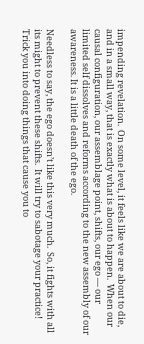impending revelation.  On some level, it feels like we are about to die, and in a small way, that is exactly what is about to happen.  When our causal configuration, our assemblage point, shifts, our ego — our limited self dissolves and reforms according to the new assembly of our awareness. It is a little death of the ego.

Needless to say, the ego doesn’t like this very much.  So, it fights with all its might to prevent these shifts.  It will try to sabotage your practice!  Trick you into doing things that cause you to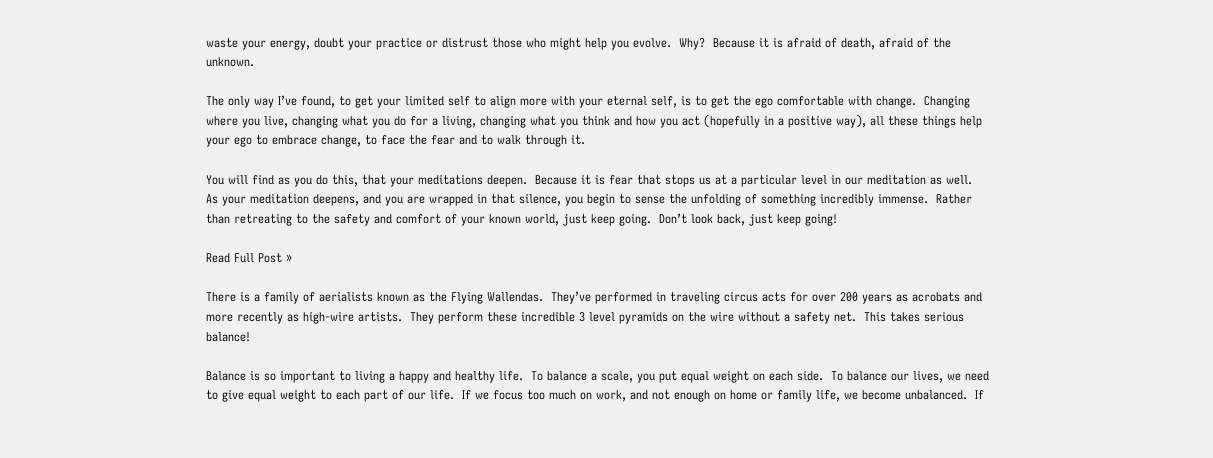waste your energy, doubt your practice or distrust those who might help you evolve.  Why?  Because it is afraid of death, afraid of the unknown.

The only way I’ve found, to get your limited self to align more with your eternal self, is to get the ego comfortable with change.  Changing where you live, changing what you do for a living, changing what you think and how you act (hopefully in a positive way), all these things help your ego to embrace change, to face the fear and to walk through it.

You will find as you do this, that your meditations deepen.  Because it is fear that stops us at a particular level in our meditation as well.  As your meditation deepens, and you are wrapped in that silence, you begin to sense the unfolding of something incredibly immense.  Rather than retreating to the safety and comfort of your known world, just keep going.  Don’t look back, just keep going!

Read Full Post »

There is a family of aerialists known as the Flying Wallendas.  They’ve performed in traveling circus acts for over 200 years as acrobats and more recently as high-wire artists.  They perform these incredible 3 level pyramids on the wire without a safety net.  This takes serious balance!

Balance is so important to living a happy and healthy life.  To balance a scale, you put equal weight on each side.  To balance our lives, we need to give equal weight to each part of our life.  If we focus too much on work, and not enough on home or family life, we become unbalanced.  If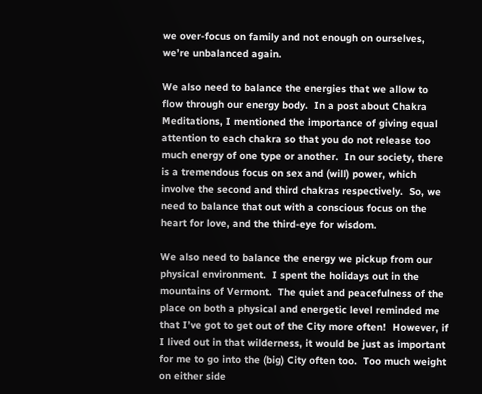we over-focus on family and not enough on ourselves, we’re unbalanced again.

We also need to balance the energies that we allow to flow through our energy body.  In a post about Chakra Meditations, I mentioned the importance of giving equal attention to each chakra so that you do not release too much energy of one type or another.  In our society, there is a tremendous focus on sex and (will) power, which involve the second and third chakras respectively.  So, we need to balance that out with a conscious focus on the heart for love, and the third-eye for wisdom.

We also need to balance the energy we pickup from our physical environment.  I spent the holidays out in the mountains of Vermont.  The quiet and peacefulness of the place on both a physical and energetic level reminded me that I’ve got to get out of the City more often!  However, if I lived out in that wilderness, it would be just as important for me to go into the (big) City often too.  Too much weight on either side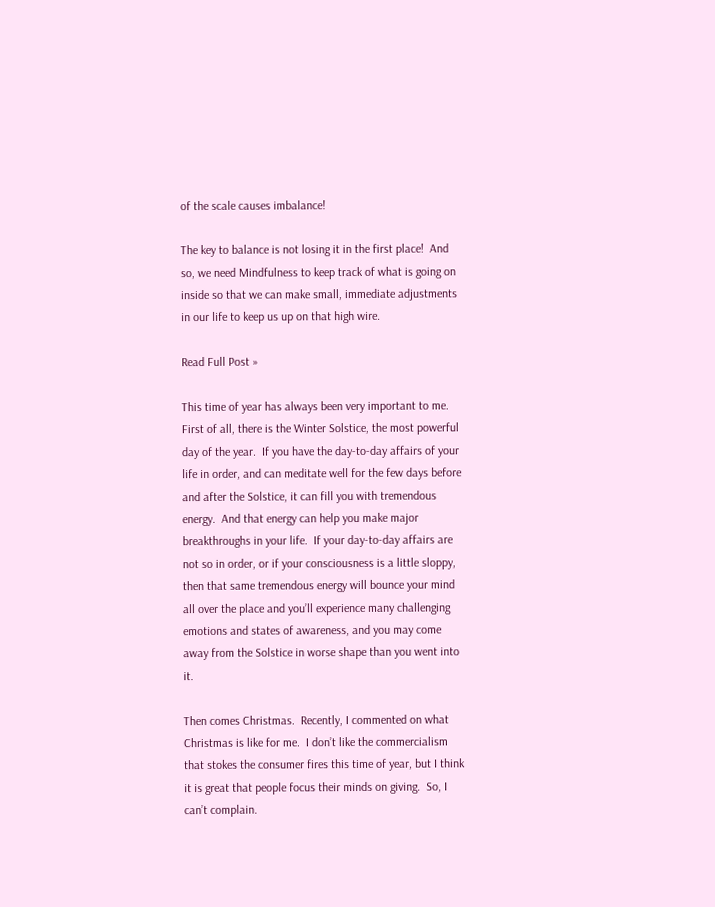of the scale causes imbalance!

The key to balance is not losing it in the first place!  And so, we need Mindfulness to keep track of what is going on inside so that we can make small, immediate adjustments in our life to keep us up on that high wire.

Read Full Post »

This time of year has always been very important to me.  First of all, there is the Winter Solstice, the most powerful day of the year.  If you have the day-to-day affairs of your life in order, and can meditate well for the few days before and after the Solstice, it can fill you with tremendous energy.  And that energy can help you make major breakthroughs in your life.  If your day-to-day affairs are not so in order, or if your consciousness is a little sloppy, then that same tremendous energy will bounce your mind all over the place and you’ll experience many challenging emotions and states of awareness, and you may come away from the Solstice in worse shape than you went into it.

Then comes Christmas.  Recently, I commented on what Christmas is like for me.  I don’t like the commercialism that stokes the consumer fires this time of year, but I think it is great that people focus their minds on giving.  So, I can’t complain.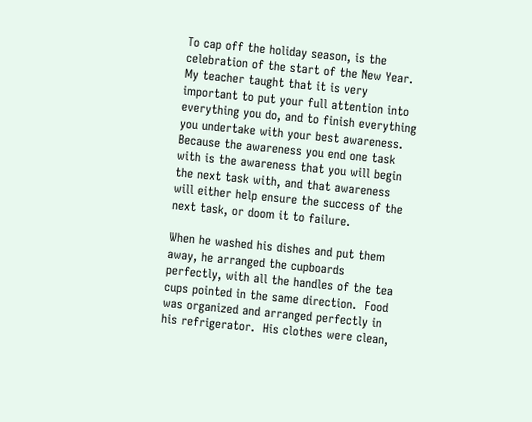To cap off the holiday season, is the celebration of the start of the New Year.  My teacher taught that it is very important to put your full attention into everything you do, and to finish everything you undertake with your best awareness.  Because the awareness you end one task with is the awareness that you will begin the next task with, and that awareness will either help ensure the success of the next task, or doom it to failure.

When he washed his dishes and put them away, he arranged the cupboards perfectly, with all the handles of the tea cups pointed in the same direction.  Food was organized and arranged perfectly in his refrigerator.  His clothes were clean,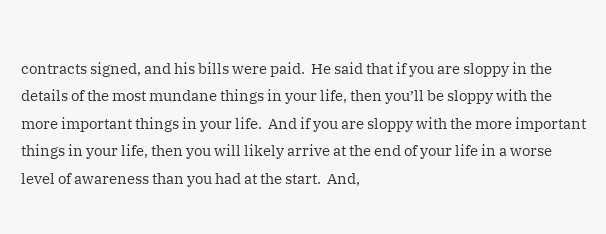contracts signed, and his bills were paid.  He said that if you are sloppy in the details of the most mundane things in your life, then you’ll be sloppy with the more important things in your life.  And if you are sloppy with the more important things in your life, then you will likely arrive at the end of your life in a worse level of awareness than you had at the start.  And,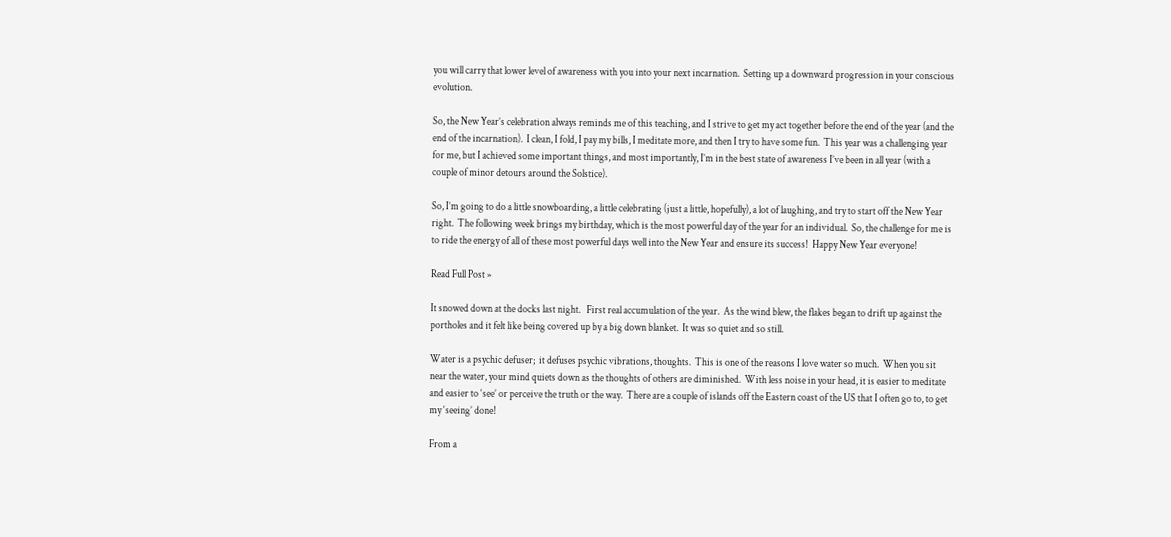you will carry that lower level of awareness with you into your next incarnation.  Setting up a downward progression in your conscious evolution.

So, the New Year’s celebration always reminds me of this teaching, and I strive to get my act together before the end of the year (and the end of the incarnation).  I clean, I fold, I pay my bills, I meditate more, and then I try to have some fun.  This year was a challenging year for me, but I achieved some important things, and most importantly, I’m in the best state of awareness I’ve been in all year (with a couple of minor detours around the Solstice).

So, I’m going to do a little snowboarding, a little celebrating (just a little, hopefully), a lot of laughing, and try to start off the New Year right.  The following week brings my birthday, which is the most powerful day of the year for an individual.  So, the challenge for me is to ride the energy of all of these most powerful days well into the New Year and ensure its success!  Happy New Year everyone!

Read Full Post »

It snowed down at the docks last night.   First real accumulation of the year.  As the wind blew, the flakes began to drift up against the portholes and it felt like being covered up by a big down blanket.  It was so quiet and so still.

Water is a psychic defuser;  it defuses psychic vibrations, thoughts.  This is one of the reasons I love water so much.  When you sit near the water, your mind quiets down as the thoughts of others are diminished.  With less noise in your head, it is easier to meditate and easier to ‘see’ or perceive the truth or the way.  There are a couple of islands off the Eastern coast of the US that I often go to, to get my ‘seeing’ done!

From a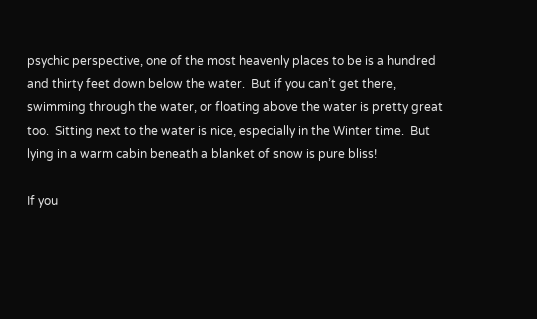psychic perspective, one of the most heavenly places to be is a hundred and thirty feet down below the water.  But if you can’t get there, swimming through the water, or floating above the water is pretty great too.  Sitting next to the water is nice, especially in the Winter time.  But lying in a warm cabin beneath a blanket of snow is pure bliss!

If you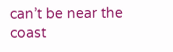can’t be near the coast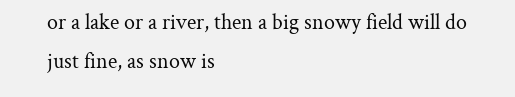or a lake or a river, then a big snowy field will do just fine, as snow is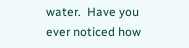water.  Have you ever noticed how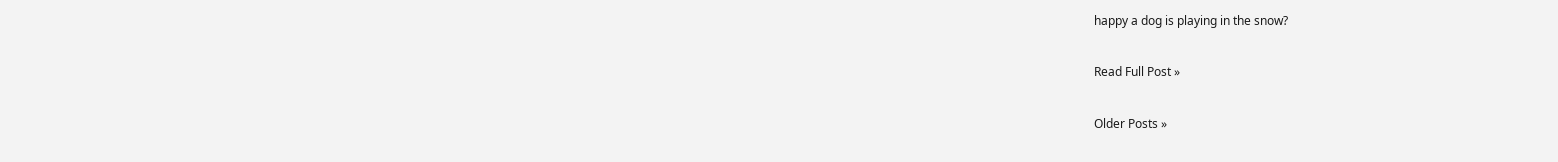happy a dog is playing in the snow?

Read Full Post »

Older Posts »